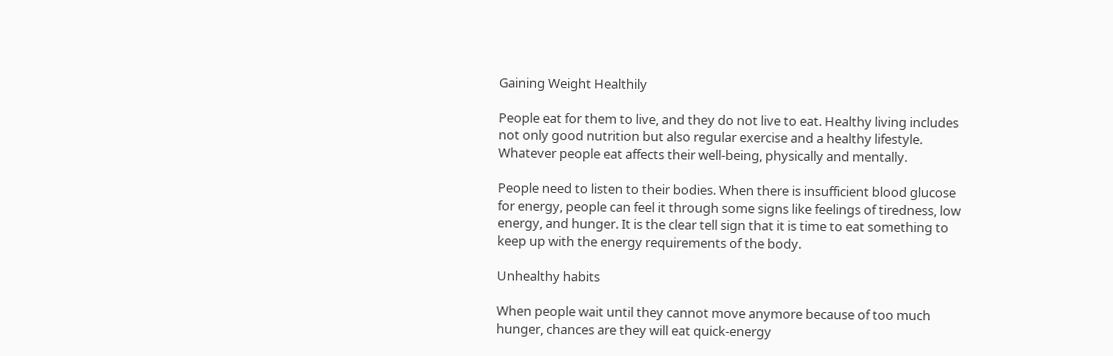Gaining Weight Healthily

People eat for them to live, and they do not live to eat. Healthy living includes not only good nutrition but also regular exercise and a healthy lifestyle. Whatever people eat affects their well-being, physically and mentally.

People need to listen to their bodies. When there is insufficient blood glucose for energy, people can feel it through some signs like feelings of tiredness, low energy, and hunger. It is the clear tell sign that it is time to eat something to keep up with the energy requirements of the body.

Unhealthy habits

When people wait until they cannot move anymore because of too much hunger, chances are they will eat quick-energy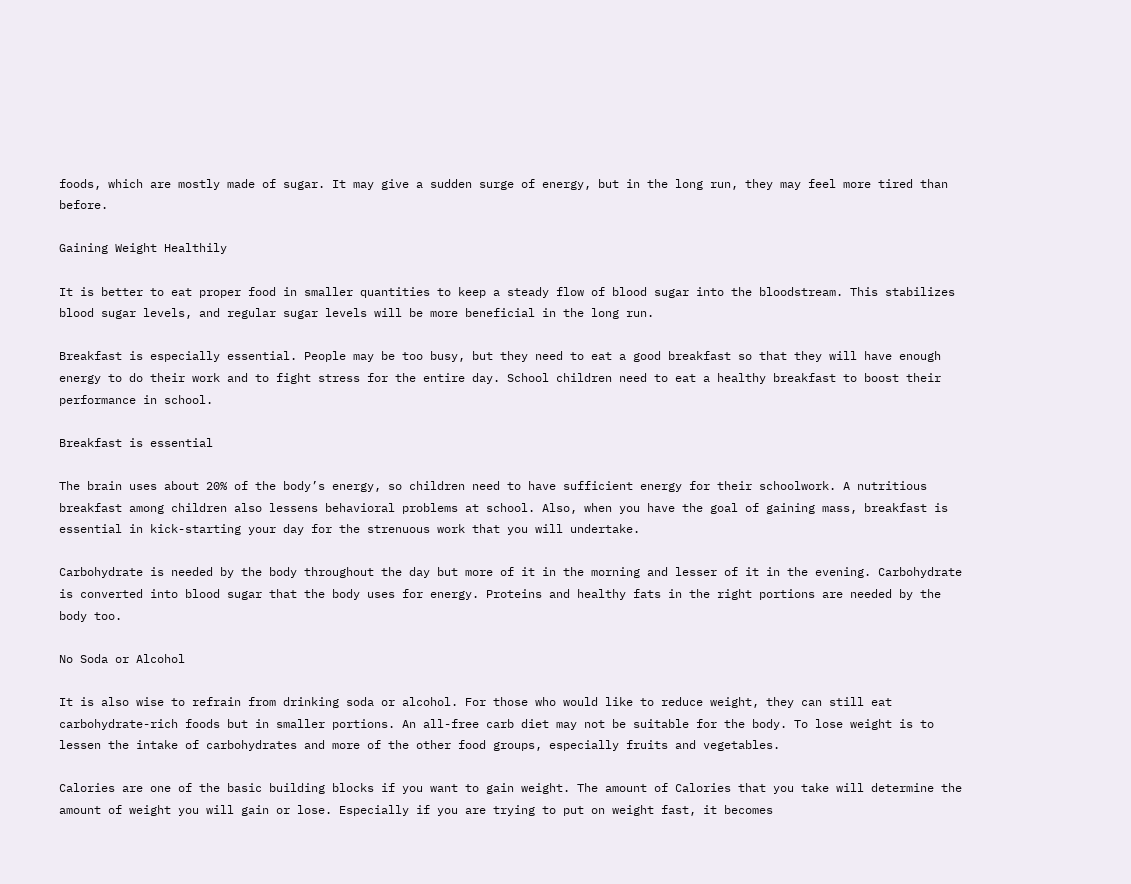foods, which are mostly made of sugar. It may give a sudden surge of energy, but in the long run, they may feel more tired than before.

Gaining Weight Healthily

It is better to eat proper food in smaller quantities to keep a steady flow of blood sugar into the bloodstream. This stabilizes blood sugar levels, and regular sugar levels will be more beneficial in the long run.

Breakfast is especially essential. People may be too busy, but they need to eat a good breakfast so that they will have enough energy to do their work and to fight stress for the entire day. School children need to eat a healthy breakfast to boost their performance in school.

Breakfast is essential

The brain uses about 20% of the body’s energy, so children need to have sufficient energy for their schoolwork. A nutritious breakfast among children also lessens behavioral problems at school. Also, when you have the goal of gaining mass, breakfast is essential in kick-starting your day for the strenuous work that you will undertake.

Carbohydrate is needed by the body throughout the day but more of it in the morning and lesser of it in the evening. Carbohydrate is converted into blood sugar that the body uses for energy. Proteins and healthy fats in the right portions are needed by the body too.

No Soda or Alcohol

It is also wise to refrain from drinking soda or alcohol. For those who would like to reduce weight, they can still eat carbohydrate-rich foods but in smaller portions. An all-free carb diet may not be suitable for the body. To lose weight is to lessen the intake of carbohydrates and more of the other food groups, especially fruits and vegetables.

Calories are one of the basic building blocks if you want to gain weight. The amount of Calories that you take will determine the amount of weight you will gain or lose. Especially if you are trying to put on weight fast, it becomes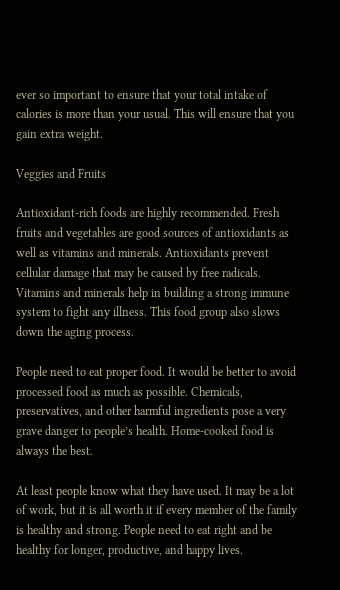ever so important to ensure that your total intake of calories is more than your usual. This will ensure that you gain extra weight.

Veggies and Fruits

Antioxidant-rich foods are highly recommended. Fresh fruits and vegetables are good sources of antioxidants as well as vitamins and minerals. Antioxidants prevent cellular damage that may be caused by free radicals. Vitamins and minerals help in building a strong immune system to fight any illness. This food group also slows down the aging process.

People need to eat proper food. It would be better to avoid processed food as much as possible. Chemicals, preservatives, and other harmful ingredients pose a very grave danger to people’s health. Home-cooked food is always the best.

At least people know what they have used. It may be a lot of work, but it is all worth it if every member of the family is healthy and strong. People need to eat right and be healthy for longer, productive, and happy lives.